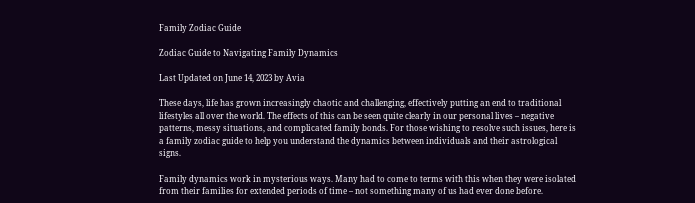Family Zodiac Guide

Zodiac Guide to Navigating Family Dynamics

Last Updated on June 14, 2023 by Avia

These days, life has grown increasingly chaotic and challenging, effectively putting an end to traditional lifestyles all over the world. The effects of this can be seen quite clearly in our personal lives – negative patterns, messy situations, and complicated family bonds. For those wishing to resolve such issues, here is a family zodiac guide to help you understand the dynamics between individuals and their astrological signs.

Family dynamics work in mysterious ways. Many had to come to terms with this when they were isolated from their families for extended periods of time – not something many of us had ever done before.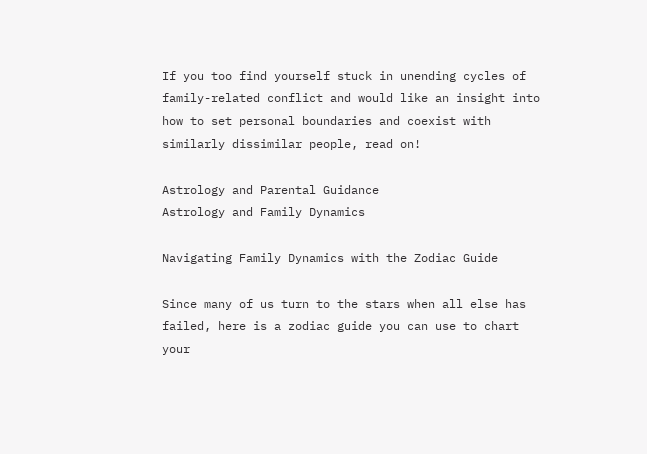If you too find yourself stuck in unending cycles of family-related conflict and would like an insight into how to set personal boundaries and coexist with similarly dissimilar people, read on!

Astrology and Parental Guidance
Astrology and Family Dynamics

Navigating Family Dynamics with the Zodiac Guide

Since many of us turn to the stars when all else has failed, here is a zodiac guide you can use to chart your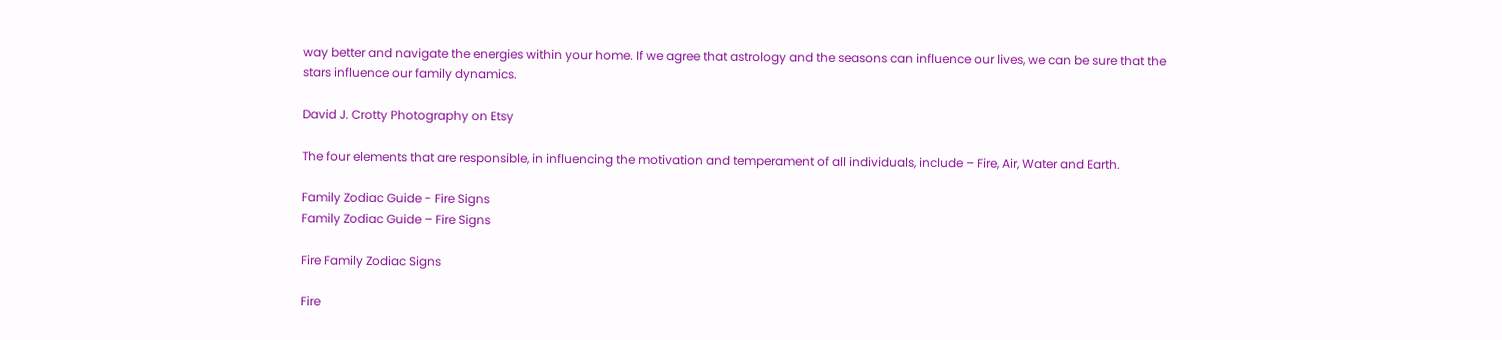way better and navigate the energies within your home. If we agree that astrology and the seasons can influence our lives, we can be sure that the stars influence our family dynamics.

David J. Crotty Photography on Etsy

The four elements that are responsible, in influencing the motivation and temperament of all individuals, include – Fire, Air, Water and Earth.

Family Zodiac Guide - Fire Signs
Family Zodiac Guide – Fire Signs

Fire Family Zodiac Signs

Fire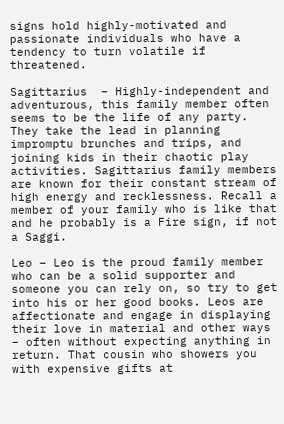signs hold highly-motivated and passionate individuals who have a tendency to turn volatile if threatened.

Sagittarius  – Highly-independent and adventurous, this family member often seems to be the life of any party. They take the lead in planning impromptu brunches and trips, and joining kids in their chaotic play activities. Sagittarius family members are known for their constant stream of high energy and recklessness. Recall a member of your family who is like that and he probably is a Fire sign, if not a Saggi.

Leo – Leo is the proud family member who can be a solid supporter and someone you can rely on, so try to get into his or her good books. Leos are affectionate and engage in displaying their love in material and other ways – often without expecting anything in return. That cousin who showers you with expensive gifts at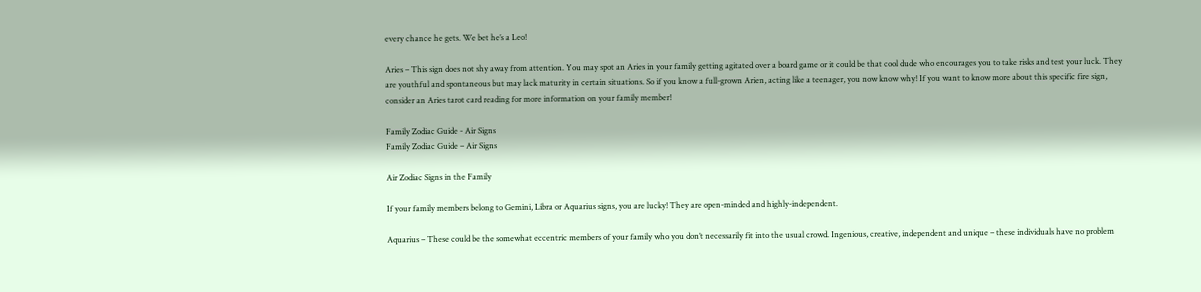every chance he gets. We bet he’s a Leo!

Aries – This sign does not shy away from attention. You may spot an Aries in your family getting agitated over a board game or it could be that cool dude who encourages you to take risks and test your luck. They are youthful and spontaneous but may lack maturity in certain situations. So if you know a full-grown Arien, acting like a teenager, you now know why! If you want to know more about this specific fire sign, consider an Aries tarot card reading for more information on your family member!

Family Zodiac Guide - Air Signs
Family Zodiac Guide – Air Signs

Air Zodiac Signs in the Family

If your family members belong to Gemini, Libra or Aquarius signs, you are lucky! They are open-minded and highly-independent.

Aquarius – These could be the somewhat eccentric members of your family who you don’t necessarily fit into the usual crowd. Ingenious, creative, independent and unique – these individuals have no problem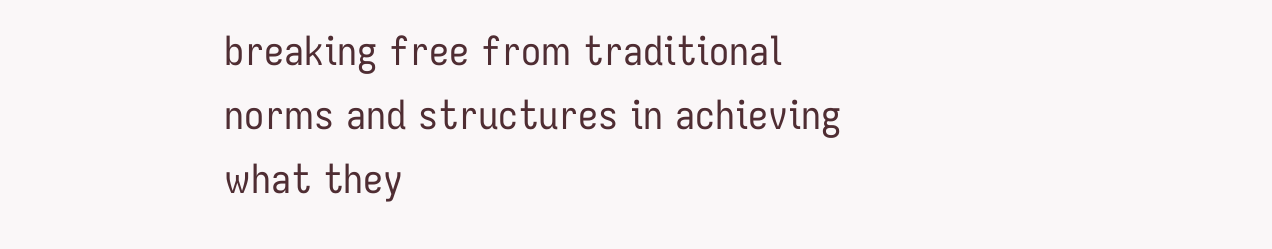breaking free from traditional norms and structures in achieving what they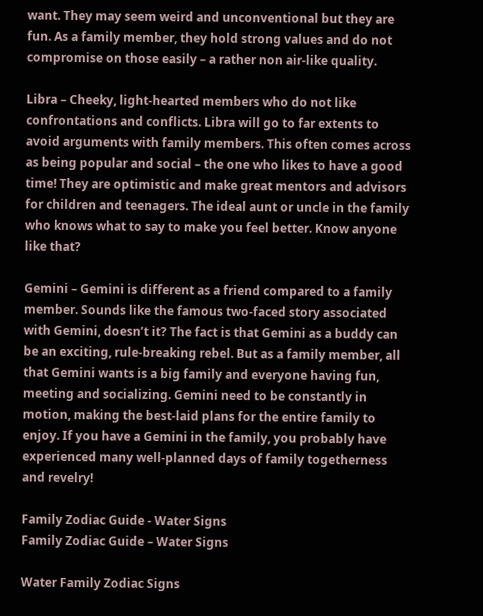want. They may seem weird and unconventional but they are fun. As a family member, they hold strong values and do not compromise on those easily – a rather non air-like quality.

Libra – Cheeky, light-hearted members who do not like confrontations and conflicts. Libra will go to far extents to avoid arguments with family members. This often comes across as being popular and social – the one who likes to have a good time! They are optimistic and make great mentors and advisors for children and teenagers. The ideal aunt or uncle in the family who knows what to say to make you feel better. Know anyone like that?

Gemini – Gemini is different as a friend compared to a family member. Sounds like the famous two-faced story associated with Gemini, doesn’t it? The fact is that Gemini as a buddy can be an exciting, rule-breaking rebel. But as a family member, all that Gemini wants is a big family and everyone having fun, meeting and socializing. Gemini need to be constantly in motion, making the best-laid plans for the entire family to enjoy. If you have a Gemini in the family, you probably have experienced many well-planned days of family togetherness and revelry!

Family Zodiac Guide - Water Signs
Family Zodiac Guide – Water Signs

Water Family Zodiac Signs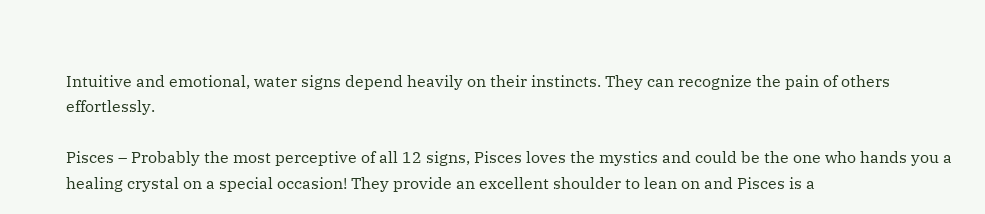Intuitive and emotional, water signs depend heavily on their instincts. They can recognize the pain of others effortlessly.

Pisces – Probably the most perceptive of all 12 signs, Pisces loves the mystics and could be the one who hands you a healing crystal on a special occasion! They provide an excellent shoulder to lean on and Pisces is a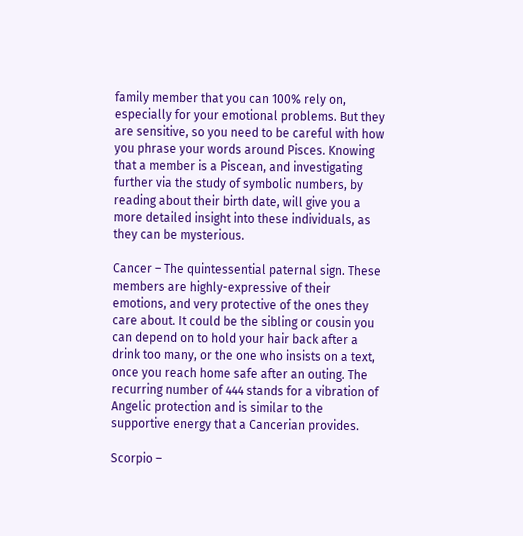family member that you can 100% rely on, especially for your emotional problems. But they are sensitive, so you need to be careful with how you phrase your words around Pisces. Knowing that a member is a Piscean, and investigating further via the study of symbolic numbers, by reading about their birth date, will give you a more detailed insight into these individuals, as they can be mysterious.

Cancer – The quintessential paternal sign. These members are highly-expressive of their emotions, and very protective of the ones they care about. It could be the sibling or cousin you can depend on to hold your hair back after a drink too many, or the one who insists on a text, once you reach home safe after an outing. The recurring number of 444 stands for a vibration of Angelic protection and is similar to the supportive energy that a Cancerian provides.

Scorpio –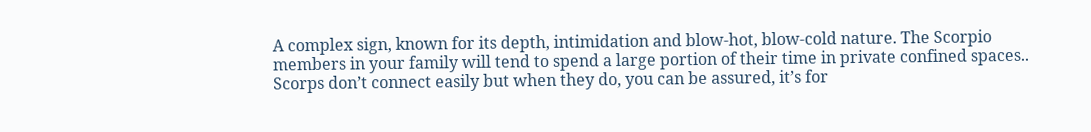A complex sign, known for its depth, intimidation and blow-hot, blow-cold nature. The Scorpio members in your family will tend to spend a large portion of their time in private confined spaces.. Scorps don’t connect easily but when they do, you can be assured, it’s for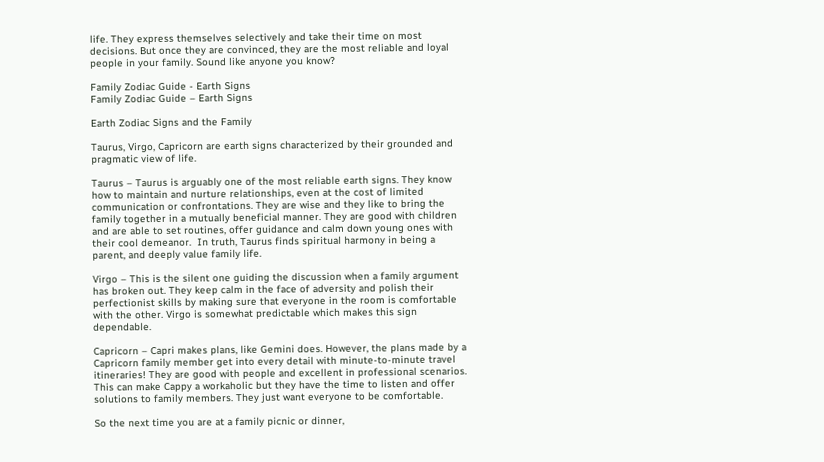life. They express themselves selectively and take their time on most decisions. But once they are convinced, they are the most reliable and loyal people in your family. Sound like anyone you know?

Family Zodiac Guide - Earth Signs
Family Zodiac Guide – Earth Signs

Earth Zodiac Signs and the Family

Taurus, Virgo, Capricorn are earth signs characterized by their grounded and pragmatic view of life.

Taurus – Taurus is arguably one of the most reliable earth signs. They know how to maintain and nurture relationships, even at the cost of limited communication or confrontations. They are wise and they like to bring the family together in a mutually beneficial manner. They are good with children and are able to set routines, offer guidance and calm down young ones with their cool demeanor.  In truth, Taurus finds spiritual harmony in being a parent, and deeply value family life.

Virgo – This is the silent one guiding the discussion when a family argument has broken out. They keep calm in the face of adversity and polish their perfectionist skills by making sure that everyone in the room is comfortable with the other. Virgo is somewhat predictable which makes this sign dependable.

Capricorn – Capri makes plans, like Gemini does. However, the plans made by a Capricorn family member get into every detail with minute-to-minute travel itineraries! They are good with people and excellent in professional scenarios. This can make Cappy a workaholic but they have the time to listen and offer solutions to family members. They just want everyone to be comfortable.

So the next time you are at a family picnic or dinner,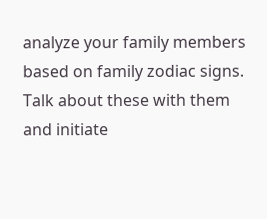analyze your family members based on family zodiac signs. Talk about these with them and initiate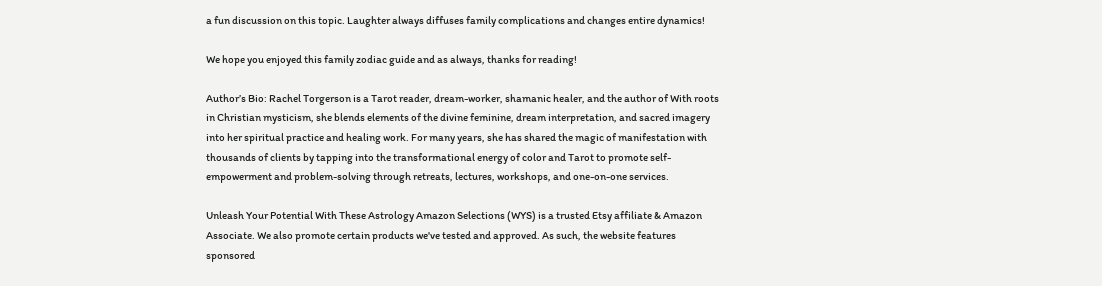a fun discussion on this topic. Laughter always diffuses family complications and changes entire dynamics!

We hope you enjoyed this family zodiac guide and as always, thanks for reading!

Author’s Bio: Rachel Torgerson is a Tarot reader, dream-worker, shamanic healer, and the author of With roots in Christian mysticism, she blends elements of the divine feminine, dream interpretation, and sacred imagery into her spiritual practice and healing work. For many years, she has shared the magic of manifestation with thousands of clients by tapping into the transformational energy of color and Tarot to promote self-empowerment and problem-solving through retreats, lectures, workshops, and one-on-one services.

Unleash Your Potential With These Astrology Amazon Selections (WYS) is a trusted Etsy affiliate & Amazon Associate. We also promote certain products we've tested and approved. As such, the website features sponsored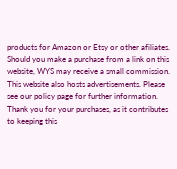products for Amazon or Etsy or other afiliates. Should you make a purchase from a link on this website, WYS may receive a small commission. This website also hosts advertisements. Please see our policy page for further information. Thank you for your purchases, as it contributes to keeping this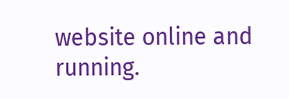website online and running.